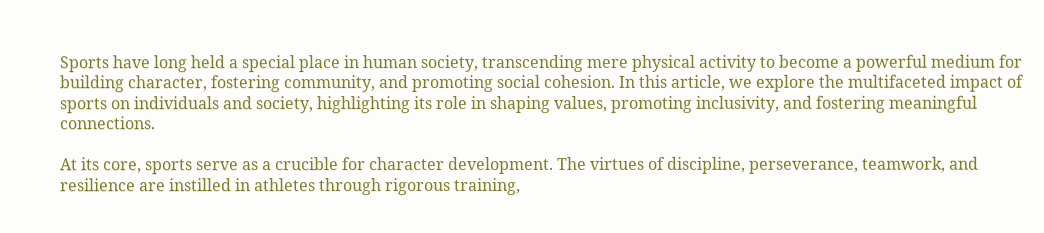Sports have long held a special place in human society, transcending mere physical activity to become a powerful medium for building character, fostering community, and promoting social cohesion. In this article, we explore the multifaceted impact of sports on individuals and society, highlighting its role in shaping values, promoting inclusivity, and fostering meaningful connections.

At its core, sports serve as a crucible for character development. The virtues of discipline, perseverance, teamwork, and resilience are instilled in athletes through rigorous training,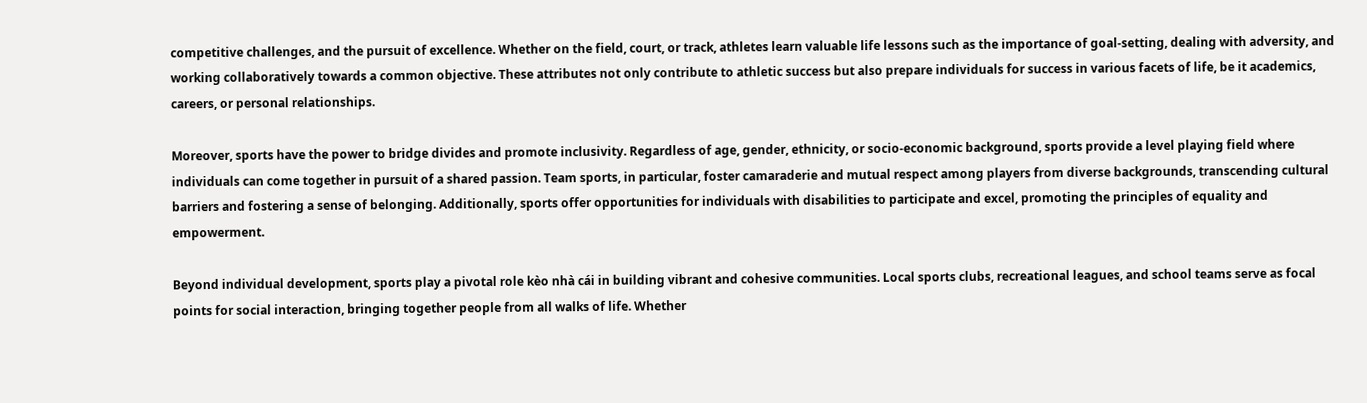competitive challenges, and the pursuit of excellence. Whether on the field, court, or track, athletes learn valuable life lessons such as the importance of goal-setting, dealing with adversity, and working collaboratively towards a common objective. These attributes not only contribute to athletic success but also prepare individuals for success in various facets of life, be it academics, careers, or personal relationships.

Moreover, sports have the power to bridge divides and promote inclusivity. Regardless of age, gender, ethnicity, or socio-economic background, sports provide a level playing field where individuals can come together in pursuit of a shared passion. Team sports, in particular, foster camaraderie and mutual respect among players from diverse backgrounds, transcending cultural barriers and fostering a sense of belonging. Additionally, sports offer opportunities for individuals with disabilities to participate and excel, promoting the principles of equality and empowerment.

Beyond individual development, sports play a pivotal role kèo nhà cái in building vibrant and cohesive communities. Local sports clubs, recreational leagues, and school teams serve as focal points for social interaction, bringing together people from all walks of life. Whether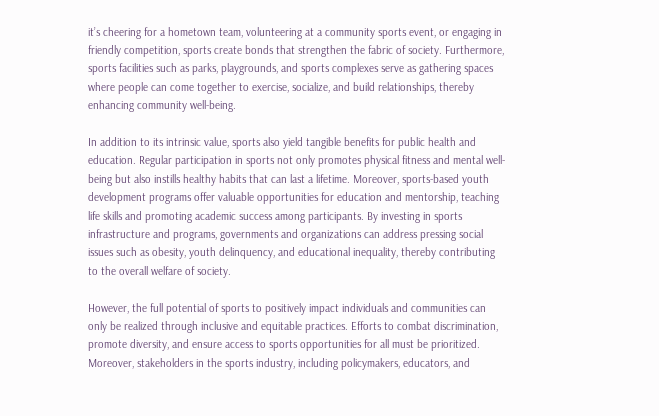it’s cheering for a hometown team, volunteering at a community sports event, or engaging in friendly competition, sports create bonds that strengthen the fabric of society. Furthermore, sports facilities such as parks, playgrounds, and sports complexes serve as gathering spaces where people can come together to exercise, socialize, and build relationships, thereby enhancing community well-being.

In addition to its intrinsic value, sports also yield tangible benefits for public health and education. Regular participation in sports not only promotes physical fitness and mental well-being but also instills healthy habits that can last a lifetime. Moreover, sports-based youth development programs offer valuable opportunities for education and mentorship, teaching life skills and promoting academic success among participants. By investing in sports infrastructure and programs, governments and organizations can address pressing social issues such as obesity, youth delinquency, and educational inequality, thereby contributing to the overall welfare of society.

However, the full potential of sports to positively impact individuals and communities can only be realized through inclusive and equitable practices. Efforts to combat discrimination, promote diversity, and ensure access to sports opportunities for all must be prioritized. Moreover, stakeholders in the sports industry, including policymakers, educators, and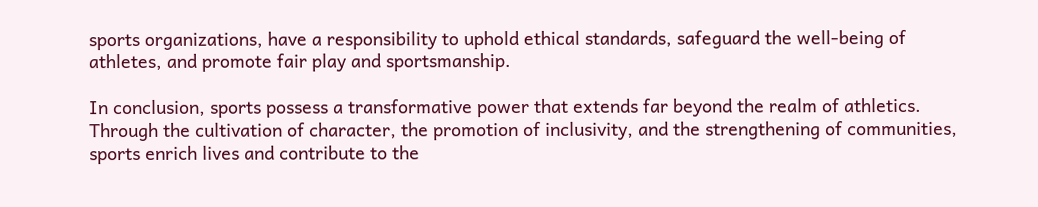sports organizations, have a responsibility to uphold ethical standards, safeguard the well-being of athletes, and promote fair play and sportsmanship.

In conclusion, sports possess a transformative power that extends far beyond the realm of athletics. Through the cultivation of character, the promotion of inclusivity, and the strengthening of communities, sports enrich lives and contribute to the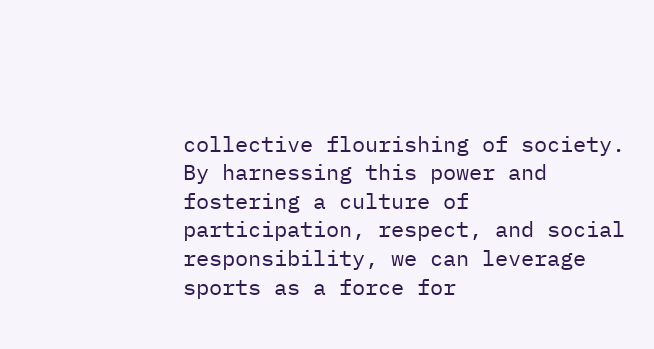collective flourishing of society. By harnessing this power and fostering a culture of participation, respect, and social responsibility, we can leverage sports as a force for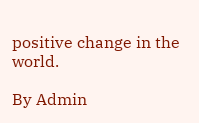positive change in the world.

By Admin